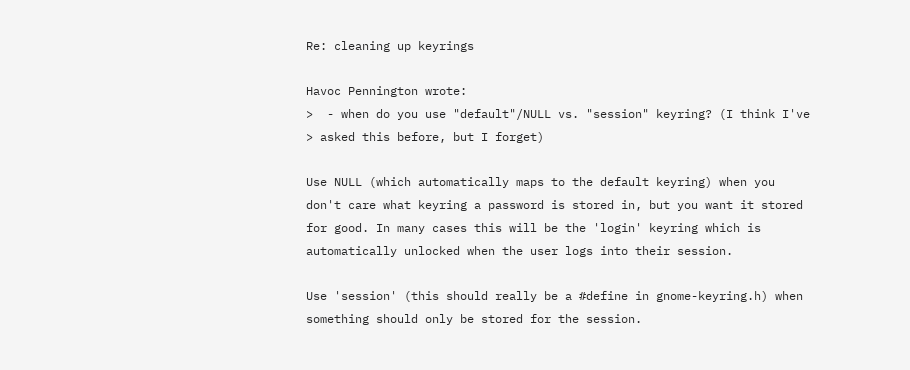Re: cleaning up keyrings

Havoc Pennington wrote:
>  - when do you use "default"/NULL vs. "session" keyring? (I think I've
> asked this before, but I forget)

Use NULL (which automatically maps to the default keyring) when you
don't care what keyring a password is stored in, but you want it stored
for good. In many cases this will be the 'login' keyring which is
automatically unlocked when the user logs into their session.

Use 'session' (this should really be a #define in gnome-keyring.h) when
something should only be stored for the session.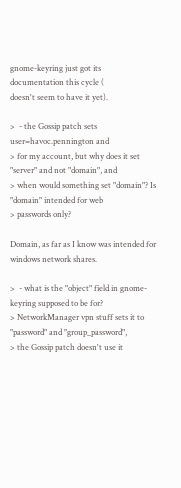gnome-keyring just got its documentation this cycle (
doesn't seem to have it yet).

>  - the Gossip patch sets user=havoc.pennington and
> for my account, but why does it set "server" and not "domain", and
> when would something set "domain"? Is "domain" intended for web
> passwords only?

Domain, as far as I know was intended for windows network shares.

>  - what is the "object" field in gnome-keyring supposed to be for?
> NetworkManager vpn stuff sets it to "password" and "group_password",
> the Gossip patch doesn't use it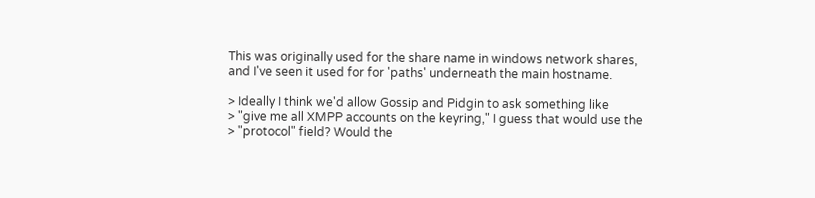This was originally used for the share name in windows network shares,
and I've seen it used for for 'paths' underneath the main hostname.

> Ideally I think we'd allow Gossip and Pidgin to ask something like
> "give me all XMPP accounts on the keyring," I guess that would use the
> "protocol" field? Would the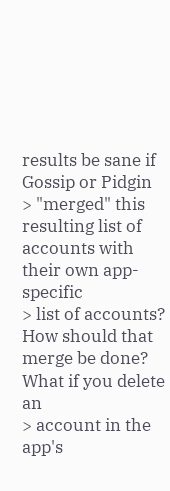results be sane if Gossip or Pidgin
> "merged" this resulting list of accounts with their own app-specific
> list of accounts? How should that merge be done? What if you delete an
> account in the app's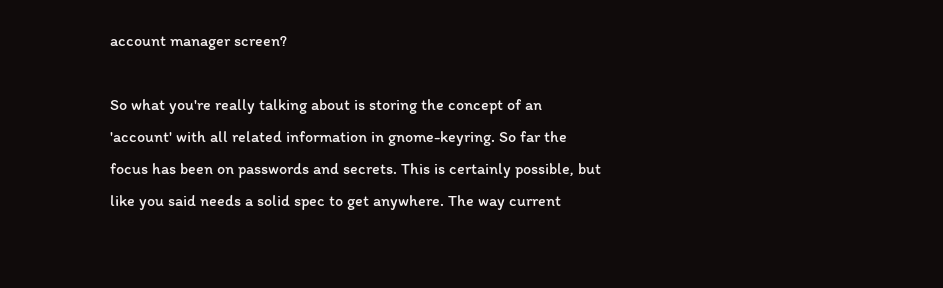account manager screen?

So what you're really talking about is storing the concept of an
'account' with all related information in gnome-keyring. So far the
focus has been on passwords and secrets. This is certainly possible, but
like you said needs a solid spec to get anywhere. The way current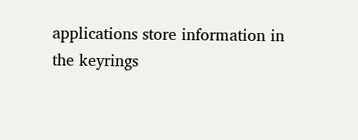applications store information in the keyrings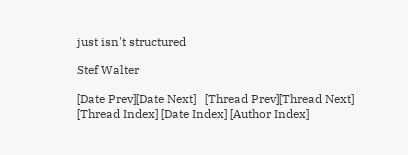just isn't structured

Stef Walter

[Date Prev][Date Next]   [Thread Prev][Thread Next]   [Thread Index] [Date Index] [Author Index]